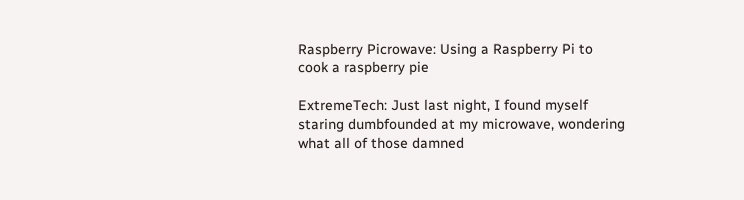Raspberry Picrowave: Using a Raspberry Pi to cook a raspberry pie

ExtremeTech: Just last night, I found myself staring dumbfounded at my microwave, wondering what all of those damned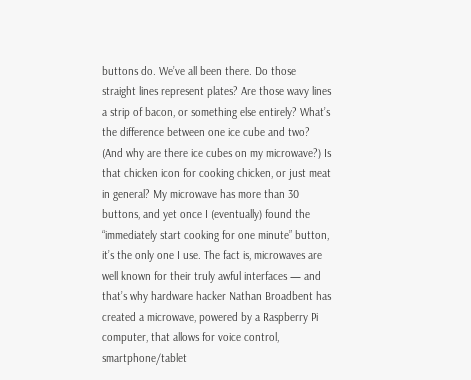buttons do. We’ve all been there. Do those straight lines represent plates? Are those wavy lines a strip of bacon, or something else entirely? What’s the difference between one ice cube and two? (And why are there ice cubes on my microwave?) Is that chicken icon for cooking chicken, or just meat in general? My microwave has more than 30 buttons, and yet once I (eventually) found the “immediately start cooking for one minute” button, it’s the only one I use. The fact is, microwaves are well known for their truly awful interfaces — and that’s why hardware hacker Nathan Broadbent has created a microwave, powered by a Raspberry Pi computer, that allows for voice control, smartphone/tablet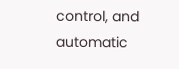control, and automatic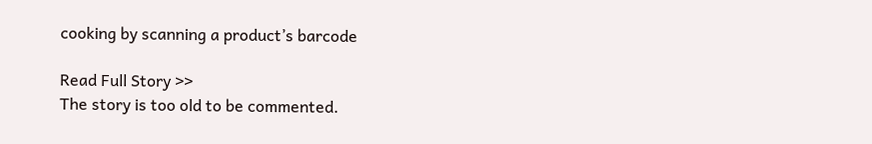cooking by scanning a product’s barcode

Read Full Story >>
The story is too old to be commented.